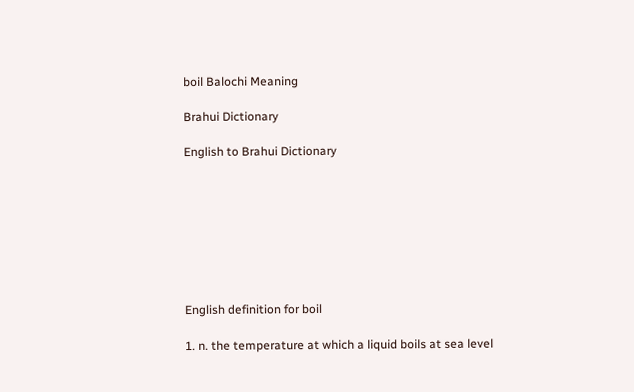boil Balochi Meaning

Brahui Dictionary

English to Brahui Dictionary








English definition for boil

1. n. the temperature at which a liquid boils at sea level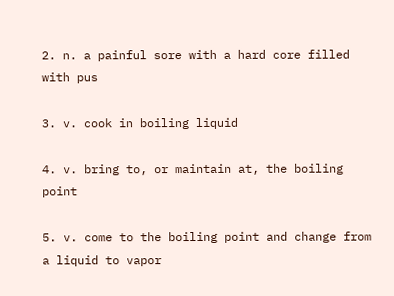2. n. a painful sore with a hard core filled with pus

3. v. cook in boiling liquid

4. v. bring to, or maintain at, the boiling point

5. v. come to the boiling point and change from a liquid to vapor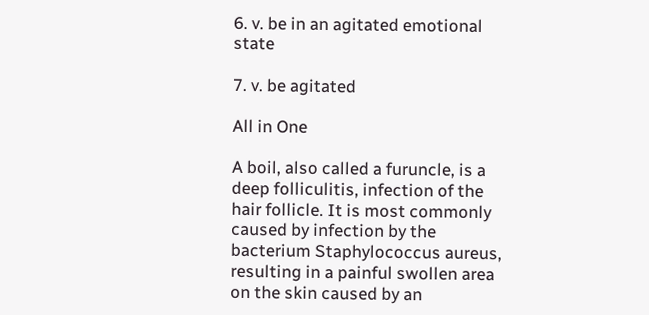6. v. be in an agitated emotional state

7. v. be agitated

All in One

A boil, also called a furuncle, is a deep folliculitis, infection of the hair follicle. It is most commonly caused by infection by the bacterium Staphylococcus aureus, resulting in a painful swollen area on the skin caused by an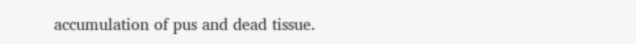accumulation of pus and dead tissue.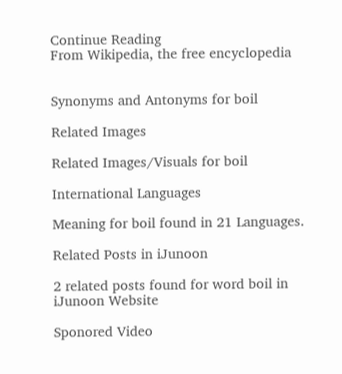Continue Reading
From Wikipedia, the free encyclopedia


Synonyms and Antonyms for boil

Related Images

Related Images/Visuals for boil

International Languages

Meaning for boil found in 21 Languages.

Related Posts in iJunoon

2 related posts found for word boil in iJunoon Website

Sponored Video